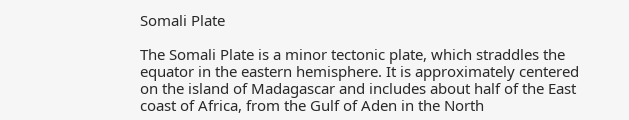Somali Plate

The Somali Plate is a minor tectonic plate, which straddles the equator in the eastern hemisphere. It is approximately centered on the island of Madagascar and includes about half of the East coast of Africa, from the Gulf of Aden in the North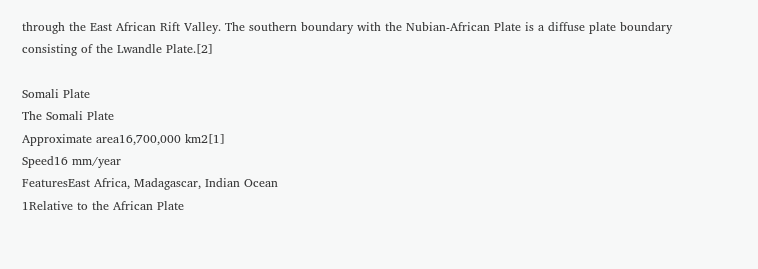through the East African Rift Valley. The southern boundary with the Nubian-African Plate is a diffuse plate boundary consisting of the Lwandle Plate.[2]

Somali Plate
The Somali Plate
Approximate area16,700,000 km2[1]
Speed16 mm/year
FeaturesEast Africa, Madagascar, Indian Ocean
1Relative to the African Plate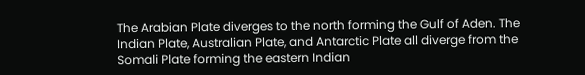The Arabian Plate diverges to the north forming the Gulf of Aden. The Indian Plate, Australian Plate, and Antarctic Plate all diverge from the Somali Plate forming the eastern Indian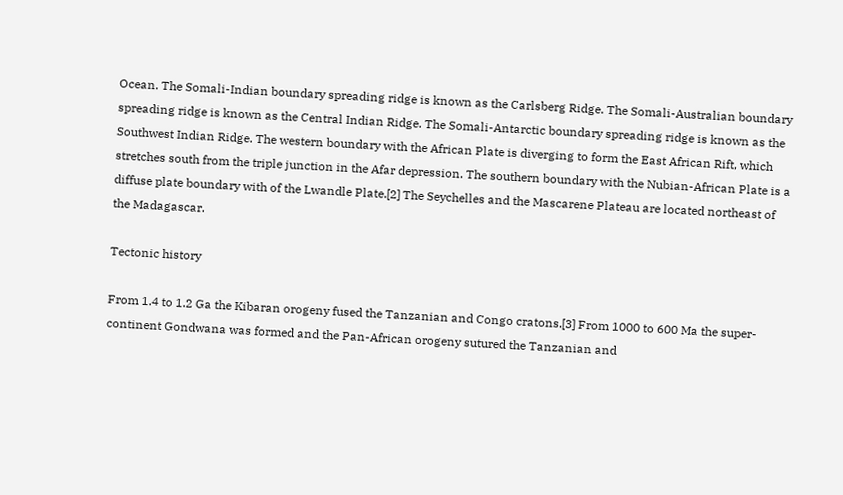Ocean. The Somali-Indian boundary spreading ridge is known as the Carlsberg Ridge. The Somali-Australian boundary spreading ridge is known as the Central Indian Ridge. The Somali-Antarctic boundary spreading ridge is known as the Southwest Indian Ridge. The western boundary with the African Plate is diverging to form the East African Rift, which stretches south from the triple junction in the Afar depression. The southern boundary with the Nubian-African Plate is a diffuse plate boundary with of the Lwandle Plate.[2] The Seychelles and the Mascarene Plateau are located northeast of the Madagascar.

Tectonic history

From 1.4 to 1.2 Ga the Kibaran orogeny fused the Tanzanian and Congo cratons.[3] From 1000 to 600 Ma the super-continent Gondwana was formed and the Pan-African orogeny sutured the Tanzanian and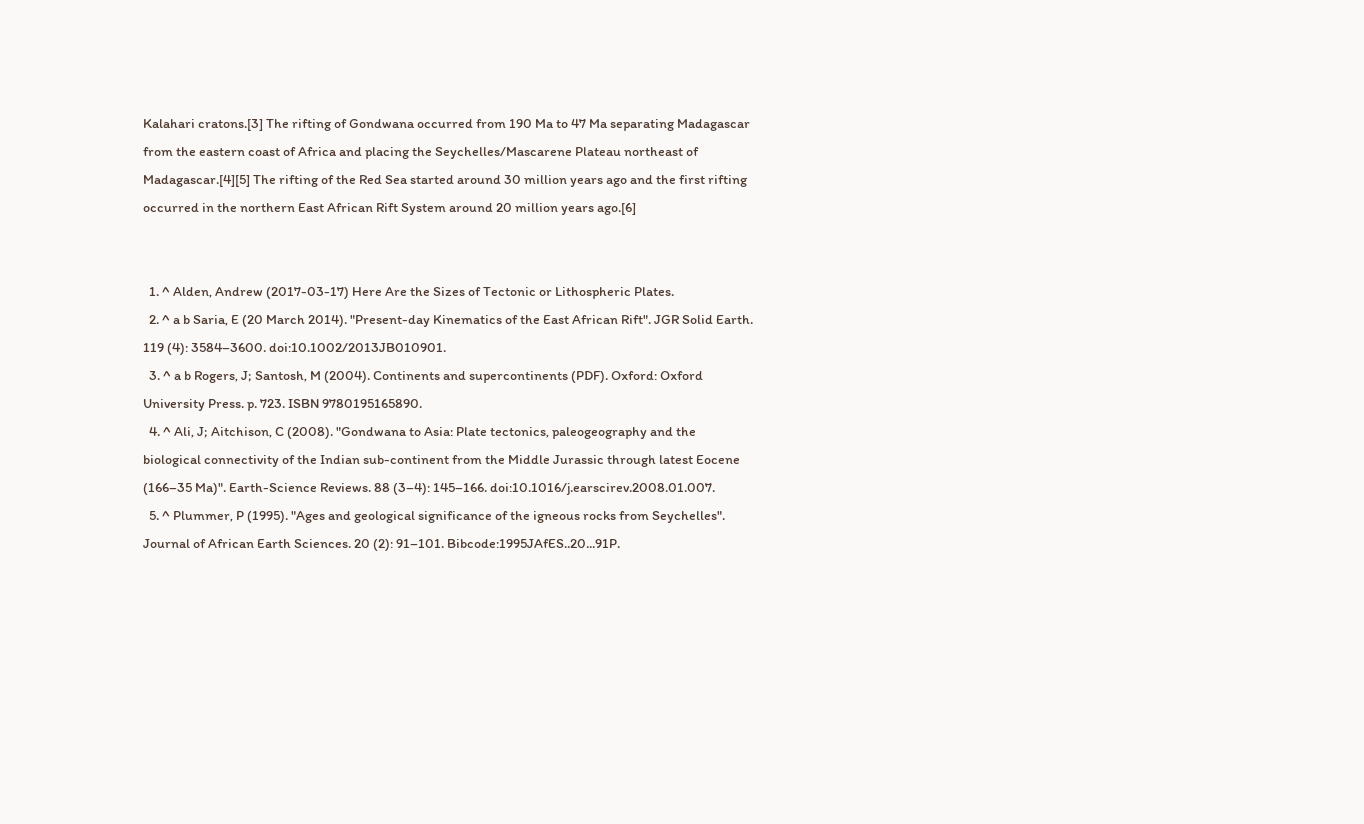Kalahari cratons.[3] The rifting of Gondwana occurred from 190 Ma to 47 Ma separating Madagascar from the eastern coast of Africa and placing the Seychelles/Mascarene Plateau northeast of Madagascar.[4][5] The rifting of the Red Sea started around 30 million years ago and the first rifting occurred in the northern East African Rift System around 20 million years ago.[6]


  1. ^ Alden, Andrew (2017-03-17) Here Are the Sizes of Tectonic or Lithospheric Plates.
  2. ^ a b Saria, E (20 March 2014). "Present-day Kinematics of the East African Rift". JGR Solid Earth. 119 (4): 3584–3600. doi:10.1002/2013JB010901.
  3. ^ a b Rogers, J; Santosh, M (2004). Continents and supercontinents (PDF). Oxford: Oxford University Press. p. 723. ISBN 9780195165890.
  4. ^ Ali, J; Aitchison, C (2008). "Gondwana to Asia: Plate tectonics, paleogeography and the biological connectivity of the Indian sub-continent from the Middle Jurassic through latest Eocene (166–35 Ma)". Earth-Science Reviews. 88 (3–4): 145–166. doi:10.1016/j.earscirev.2008.01.007.
  5. ^ Plummer, P (1995). "Ages and geological significance of the igneous rocks from Seychelles". Journal of African Earth Sciences. 20 (2): 91–101. Bibcode:1995JAfES..20...91P.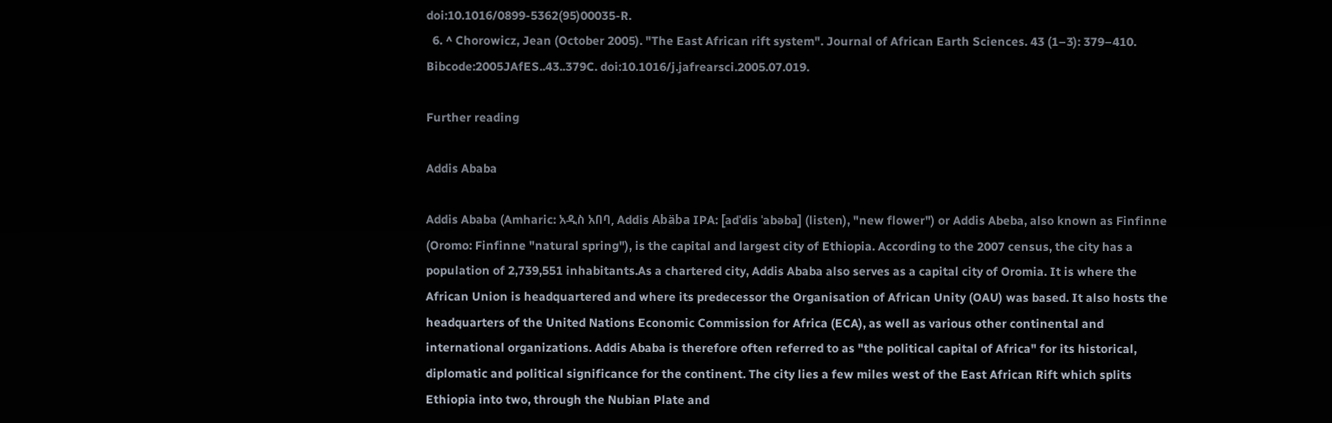doi:10.1016/0899-5362(95)00035-R.
  6. ^ Chorowicz, Jean (October 2005). "The East African rift system". Journal of African Earth Sciences. 43 (1–3): 379–410. Bibcode:2005JAfES..43..379C. doi:10.1016/j.jafrearsci.2005.07.019.

Further reading

Addis Ababa

Addis Ababa (Amharic: አዲስ አበባ, Addis Abäba IPA: [adˈdis ˈabəba] (listen), "new flower") or Addis Abeba, also known as Finfinne (Oromo: Finfinne "natural spring"), is the capital and largest city of Ethiopia. According to the 2007 census, the city has a population of 2,739,551 inhabitants.As a chartered city, Addis Ababa also serves as a capital city of Oromia. It is where the African Union is headquartered and where its predecessor the Organisation of African Unity (OAU) was based. It also hosts the headquarters of the United Nations Economic Commission for Africa (ECA), as well as various other continental and international organizations. Addis Ababa is therefore often referred to as "the political capital of Africa" for its historical, diplomatic and political significance for the continent. The city lies a few miles west of the East African Rift which splits Ethiopia into two, through the Nubian Plate and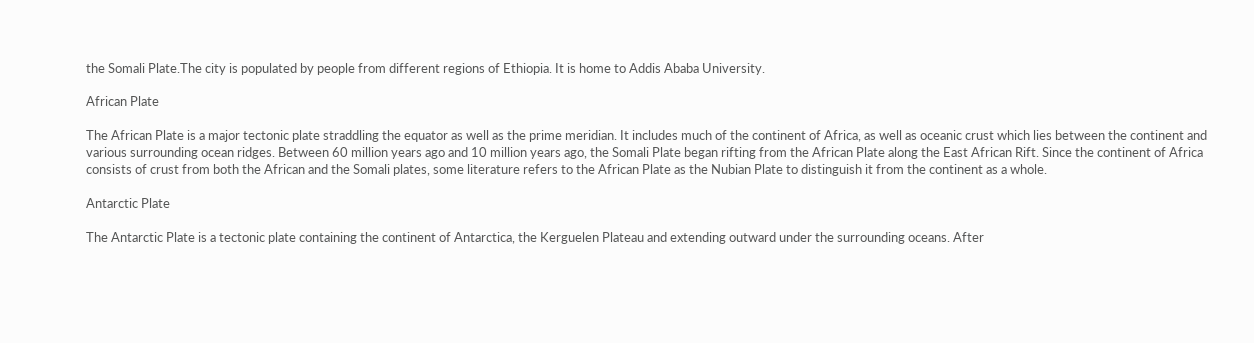the Somali Plate.The city is populated by people from different regions of Ethiopia. It is home to Addis Ababa University.

African Plate

The African Plate is a major tectonic plate straddling the equator as well as the prime meridian. It includes much of the continent of Africa, as well as oceanic crust which lies between the continent and various surrounding ocean ridges. Between 60 million years ago and 10 million years ago, the Somali Plate began rifting from the African Plate along the East African Rift. Since the continent of Africa consists of crust from both the African and the Somali plates, some literature refers to the African Plate as the Nubian Plate to distinguish it from the continent as a whole.

Antarctic Plate

The Antarctic Plate is a tectonic plate containing the continent of Antarctica, the Kerguelen Plateau and extending outward under the surrounding oceans. After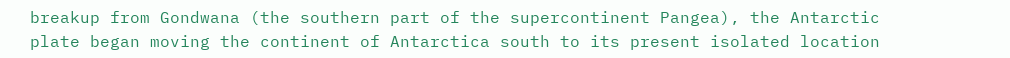breakup from Gondwana (the southern part of the supercontinent Pangea), the Antarctic plate began moving the continent of Antarctica south to its present isolated location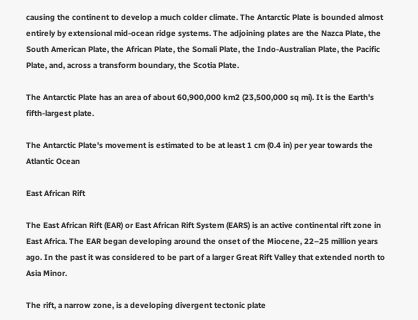causing the continent to develop a much colder climate. The Antarctic Plate is bounded almost entirely by extensional mid-ocean ridge systems. The adjoining plates are the Nazca Plate, the South American Plate, the African Plate, the Somali Plate, the Indo-Australian Plate, the Pacific Plate, and, across a transform boundary, the Scotia Plate.

The Antarctic Plate has an area of about 60,900,000 km2 (23,500,000 sq mi). It is the Earth's fifth-largest plate.

The Antarctic Plate's movement is estimated to be at least 1 cm (0.4 in) per year towards the Atlantic Ocean

East African Rift

The East African Rift (EAR) or East African Rift System (EARS) is an active continental rift zone in East Africa. The EAR began developing around the onset of the Miocene, 22–25 million years ago. In the past it was considered to be part of a larger Great Rift Valley that extended north to Asia Minor.

The rift, a narrow zone, is a developing divergent tectonic plate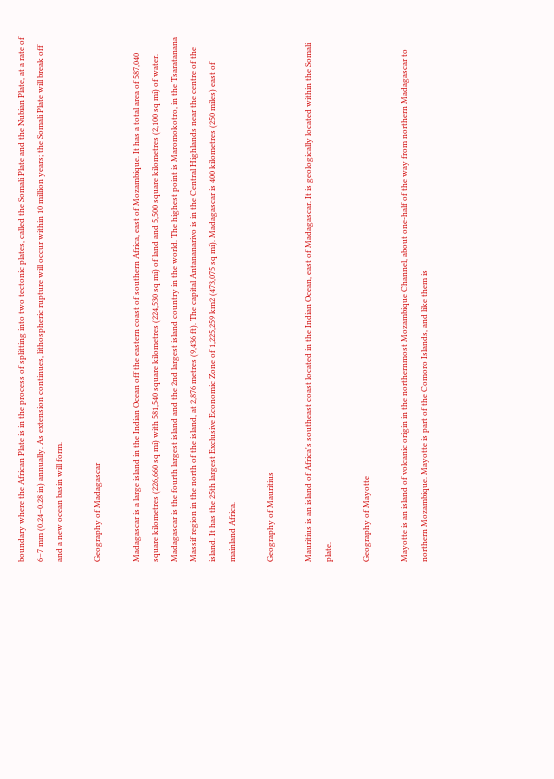boundary where the African Plate is in the process of splitting into two tectonic plates, called the Somali Plate and the Nubian Plate, at a rate of 6–7 mm (0.24–0.28 in) annually. As extension continues, lithospheric rupture will occur within 10 million years; the Somali Plate will break off and a new ocean basin will form.

Geography of Madagascar

Madagascar is a large island in the Indian Ocean off the eastern coast of southern Africa, east of Mozambique. It has a total area of 587,040 square kilometres (226,660 sq mi) with 581,540 square kilometres (224,530 sq mi) of land and 5,500 square kilometres (2,100 sq mi) of water. Madagascar is the fourth largest island and the 2nd largest island country in the world. The highest point is Maromokotro, in the Tsaratanana Massif region in the north of the island, at 2,876 metres (9,436 ft). The capital Antananarivo is in the Central Highlands near the centre of the island. It has the 25th largest Exclusive Economic Zone of 1,225,259 km2 (473,075 sq mi). Madagascar is 400 kilometres (250 miles) east of mainland Africa.

Geography of Mauritius

Mauritius is an island of Africa's southeast coast located in the Indian Ocean, east of Madagascar. It is geologically located within the Somali plate.

Geography of Mayotte

Mayotte is an island of volcanic origin in the northernmost Mozambique Channel, about one-half of the way from northern Madagascar to northern Mozambique. Mayotte is part of the Comoro Islands, and like them is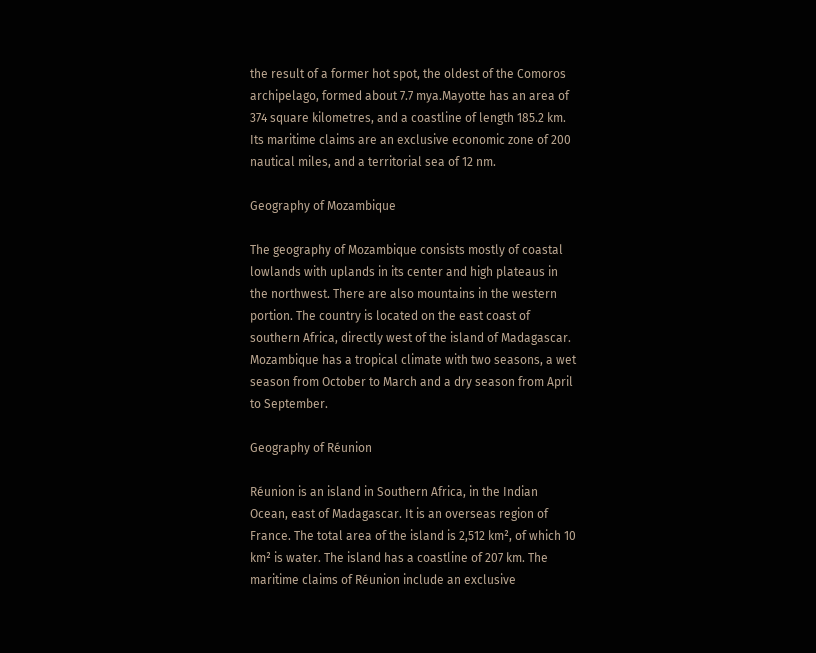the result of a former hot spot, the oldest of the Comoros archipelago, formed about 7.7 mya.Mayotte has an area of 374 square kilometres, and a coastline of length 185.2 km. Its maritime claims are an exclusive economic zone of 200 nautical miles, and a territorial sea of 12 nm.

Geography of Mozambique

The geography of Mozambique consists mostly of coastal lowlands with uplands in its center and high plateaus in the northwest. There are also mountains in the western portion. The country is located on the east coast of southern Africa, directly west of the island of Madagascar. Mozambique has a tropical climate with two seasons, a wet season from October to March and a dry season from April to September.

Geography of Réunion

Réunion is an island in Southern Africa, in the Indian Ocean, east of Madagascar. It is an overseas region of France. The total area of the island is 2,512 km², of which 10 km² is water. The island has a coastline of 207 km. The maritime claims of Réunion include an exclusive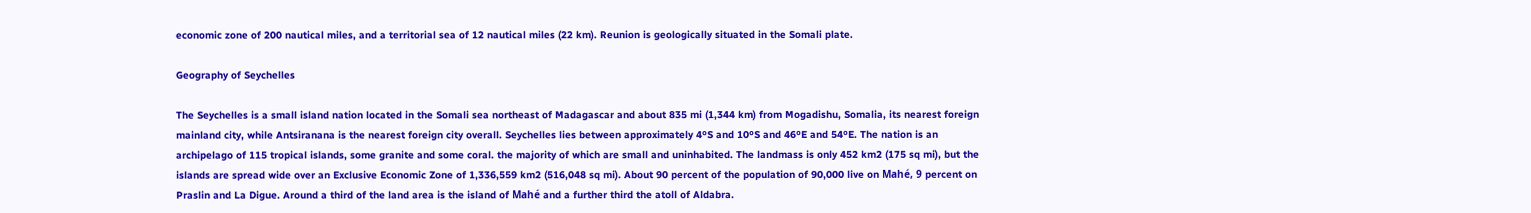economic zone of 200 nautical miles, and a territorial sea of 12 nautical miles (22 km). Reunion is geologically situated in the Somali plate.

Geography of Seychelles

The Seychelles is a small island nation located in the Somali sea northeast of Madagascar and about 835 mi (1,344 km) from Mogadishu, Somalia, its nearest foreign mainland city, while Antsiranana is the nearest foreign city overall. Seychelles lies between approximately 4ºS and 10ºS and 46ºE and 54ºE. The nation is an archipelago of 115 tropical islands, some granite and some coral. the majority of which are small and uninhabited. The landmass is only 452 km2 (175 sq mi), but the islands are spread wide over an Exclusive Economic Zone of 1,336,559 km2 (516,048 sq mi). About 90 percent of the population of 90,000 live on Mahé, 9 percent on Praslin and La Digue. Around a third of the land area is the island of Mahé and a further third the atoll of Aldabra.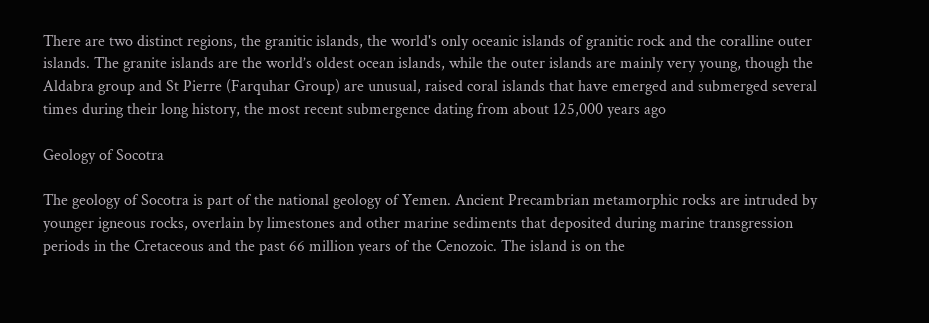There are two distinct regions, the granitic islands, the world's only oceanic islands of granitic rock and the coralline outer islands. The granite islands are the world’s oldest ocean islands, while the outer islands are mainly very young, though the Aldabra group and St Pierre (Farquhar Group) are unusual, raised coral islands that have emerged and submerged several times during their long history, the most recent submergence dating from about 125,000 years ago

Geology of Socotra

The geology of Socotra is part of the national geology of Yemen. Ancient Precambrian metamorphic rocks are intruded by younger igneous rocks, overlain by limestones and other marine sediments that deposited during marine transgression periods in the Cretaceous and the past 66 million years of the Cenozoic. The island is on the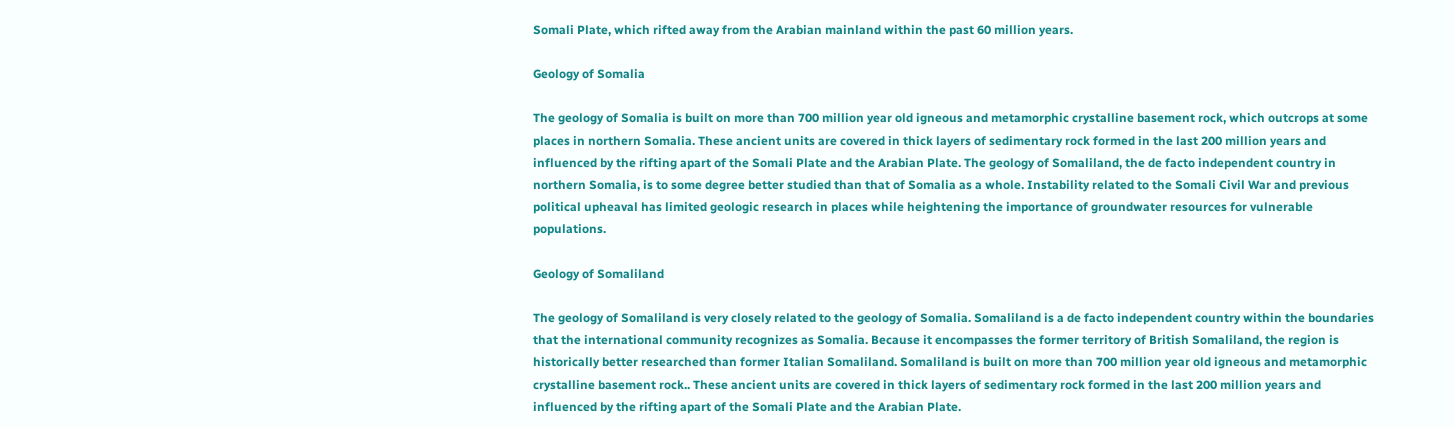Somali Plate, which rifted away from the Arabian mainland within the past 60 million years.

Geology of Somalia

The geology of Somalia is built on more than 700 million year old igneous and metamorphic crystalline basement rock, which outcrops at some places in northern Somalia. These ancient units are covered in thick layers of sedimentary rock formed in the last 200 million years and influenced by the rifting apart of the Somali Plate and the Arabian Plate. The geology of Somaliland, the de facto independent country in northern Somalia, is to some degree better studied than that of Somalia as a whole. Instability related to the Somali Civil War and previous political upheaval has limited geologic research in places while heightening the importance of groundwater resources for vulnerable populations.

Geology of Somaliland

The geology of Somaliland is very closely related to the geology of Somalia. Somaliland is a de facto independent country within the boundaries that the international community recognizes as Somalia. Because it encompasses the former territory of British Somaliland, the region is historically better researched than former Italian Somaliland. Somaliland is built on more than 700 million year old igneous and metamorphic crystalline basement rock.. These ancient units are covered in thick layers of sedimentary rock formed in the last 200 million years and influenced by the rifting apart of the Somali Plate and the Arabian Plate.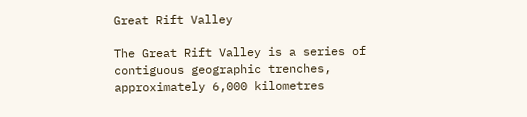Great Rift Valley

The Great Rift Valley is a series of contiguous geographic trenches, approximately 6,000 kilometres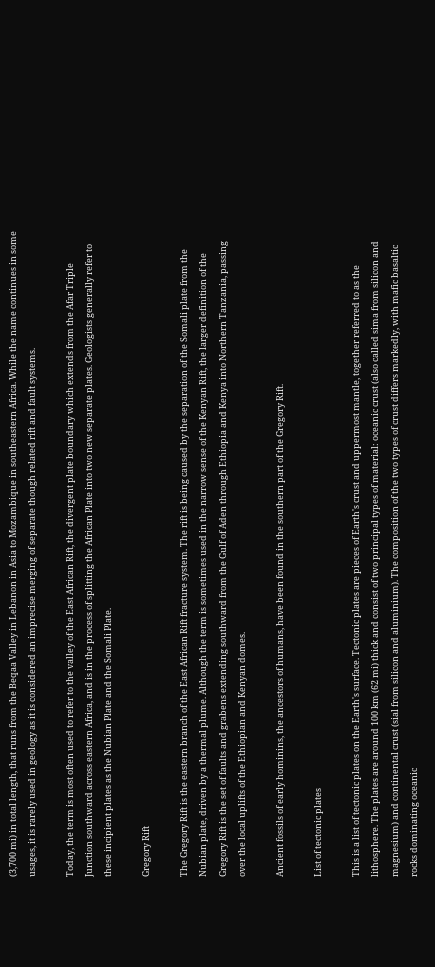(3,700 mi) in total length, that runs from the Beqaa Valley in Lebanon in Asia to Mozambique in southeastern Africa. While the name continues in some usages, it is rarely used in geology as it is considered an imprecise merging of separate though related rift and fault systems.

Today, the term is most often used to refer to the valley of the East African Rift, the divergent plate boundary which extends from the Afar Triple Junction southward across eastern Africa, and is in the process of splitting the African Plate into two new separate plates. Geologists generally refer to these incipient plates as the Nubian Plate and the Somali Plate.

Gregory Rift

The Gregory Rift is the eastern branch of the East African Rift fracture system. The rift is being caused by the separation of the Somali plate from the Nubian plate, driven by a thermal plume. Although the term is sometimes used in the narrow sense of the Kenyan Rift, the larger definition of the Gregory Rift is the set of faults and grabens extending southward from the Gulf of Aden through Ethiopia and Kenya into Northern Tanzania, passing over the local uplifts of the Ethiopian and Kenyan domes.

Ancient fossils of early hominins, the ancestors of humans, have been found in the southern part of the Gregory Rift.

List of tectonic plates

This is a list of tectonic plates on the Earth's surface. Tectonic plates are pieces of Earth's crust and uppermost mantle, together referred to as the lithosphere. The plates are around 100 km (62 mi) thick and consist of two principal types of material: oceanic crust (also called sima from silicon and magnesium) and continental crust (sial from silicon and aluminium). The composition of the two types of crust differs markedly, with mafic basaltic rocks dominating oceanic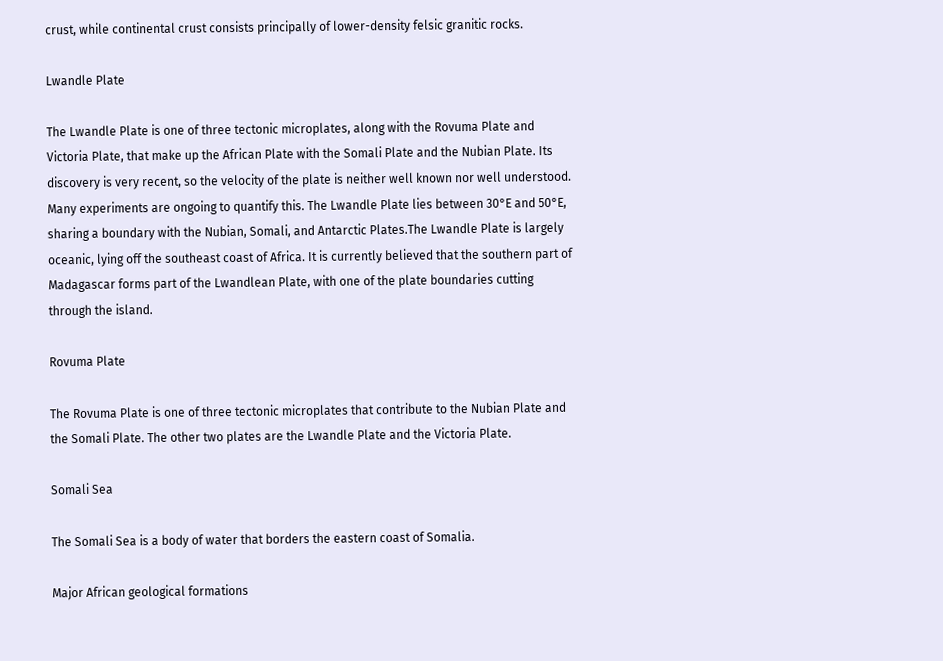crust, while continental crust consists principally of lower-density felsic granitic rocks.

Lwandle Plate

The Lwandle Plate is one of three tectonic microplates, along with the Rovuma Plate and Victoria Plate, that make up the African Plate with the Somali Plate and the Nubian Plate. Its discovery is very recent, so the velocity of the plate is neither well known nor well understood. Many experiments are ongoing to quantify this. The Lwandle Plate lies between 30°E and 50°E, sharing a boundary with the Nubian, Somali, and Antarctic Plates.The Lwandle Plate is largely oceanic, lying off the southeast coast of Africa. It is currently believed that the southern part of Madagascar forms part of the Lwandlean Plate, with one of the plate boundaries cutting through the island.

Rovuma Plate

The Rovuma Plate is one of three tectonic microplates that contribute to the Nubian Plate and the Somali Plate. The other two plates are the Lwandle Plate and the Victoria Plate.

Somali Sea

The Somali Sea is a body of water that borders the eastern coast of Somalia.

Major African geological formations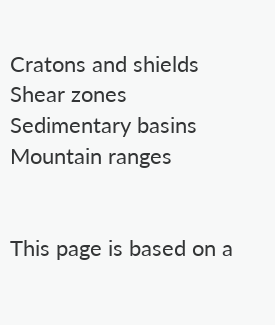Cratons and shields
Shear zones
Sedimentary basins
Mountain ranges


This page is based on a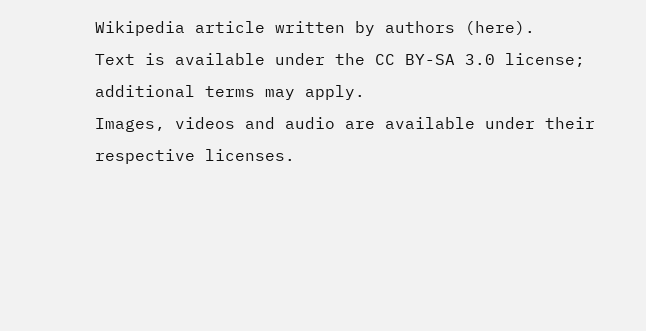Wikipedia article written by authors (here).
Text is available under the CC BY-SA 3.0 license; additional terms may apply.
Images, videos and audio are available under their respective licenses.